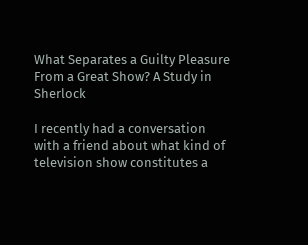What Separates a Guilty Pleasure From a Great Show? A Study in Sherlock

I recently had a conversation with a friend about what kind of television show constitutes a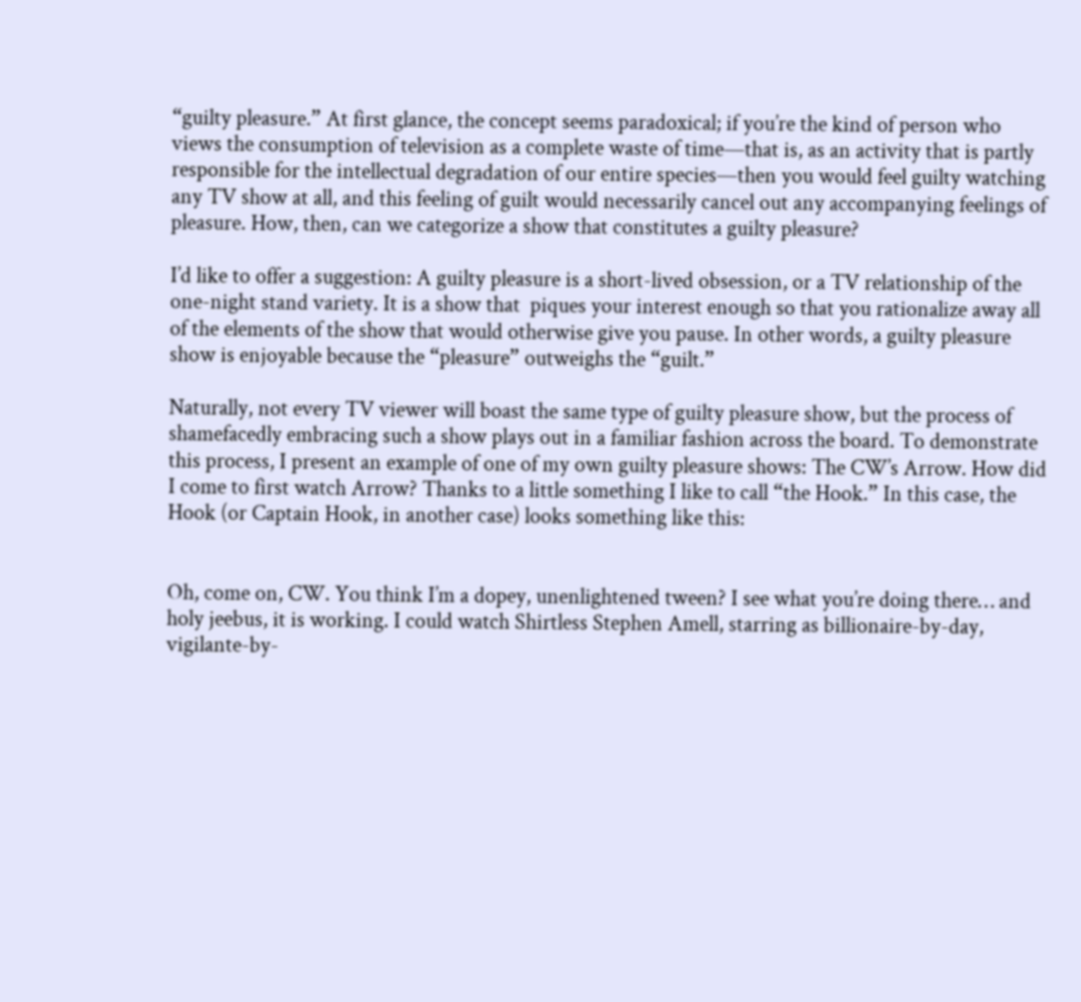“guilty pleasure.” At first glance, the concept seems paradoxical; if you’re the kind of person who views the consumption of television as a complete waste of time—that is, as an activity that is partly responsible for the intellectual degradation of our entire species—then you would feel guilty watching any TV show at all, and this feeling of guilt would necessarily cancel out any accompanying feelings of pleasure. How, then, can we categorize a show that constitutes a guilty pleasure?

I’d like to offer a suggestion: A guilty pleasure is a short-lived obsession, or a TV relationship of the one-night stand variety. It is a show that  piques your interest enough so that you rationalize away all of the elements of the show that would otherwise give you pause. In other words, a guilty pleasure show is enjoyable because the “pleasure” outweighs the “guilt.”

Naturally, not every TV viewer will boast the same type of guilty pleasure show, but the process of  shamefacedly embracing such a show plays out in a familiar fashion across the board. To demonstrate this process, I present an example of one of my own guilty pleasure shows: The CW’s Arrow. How did I come to first watch Arrow? Thanks to a little something I like to call “the Hook.” In this case, the Hook (or Captain Hook, in another case) looks something like this:


Oh, come on, CW. You think I’m a dopey, unenlightened tween? I see what you’re doing there… and holy jeebus, it is working. I could watch Shirtless Stephen Amell, starring as billionaire-by-day, vigilante-by-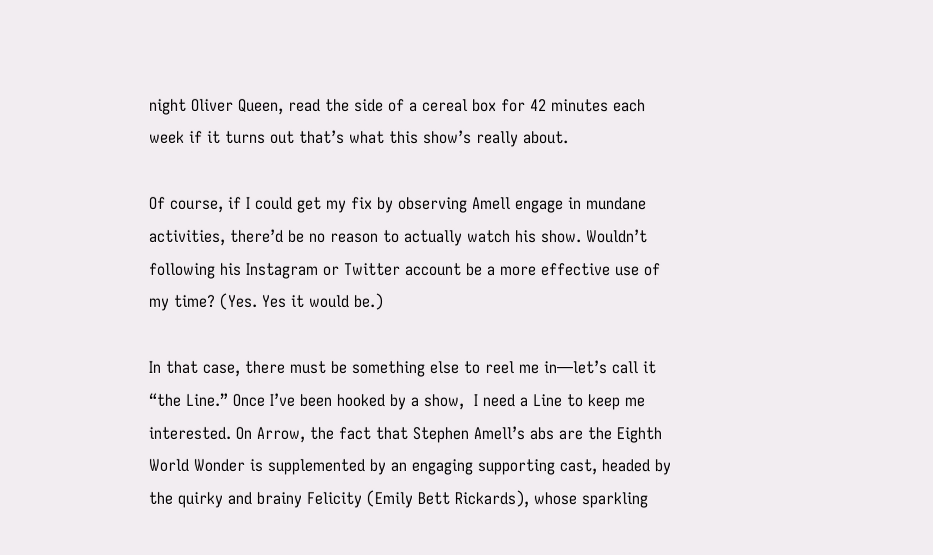night Oliver Queen, read the side of a cereal box for 42 minutes each week if it turns out that’s what this show’s really about.

Of course, if I could get my fix by observing Amell engage in mundane activities, there’d be no reason to actually watch his show. Wouldn’t following his Instagram or Twitter account be a more effective use of my time? (Yes. Yes it would be.)

In that case, there must be something else to reel me in—let’s call it “the Line.” Once I’ve been hooked by a show,  I need a Line to keep me interested. On Arrow, the fact that Stephen Amell’s abs are the Eighth World Wonder is supplemented by an engaging supporting cast, headed by the quirky and brainy Felicity (Emily Bett Rickards), whose sparkling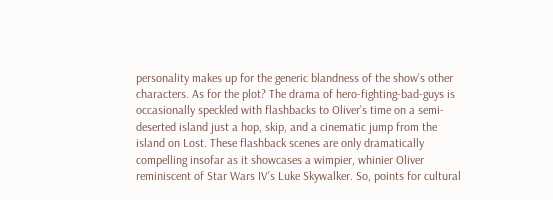personality makes up for the generic blandness of the show’s other characters. As for the plot? The drama of hero-fighting-bad-guys is occasionally speckled with flashbacks to Oliver’s time on a semi-deserted island just a hop, skip, and a cinematic jump from the island on Lost. These flashback scenes are only dramatically compelling insofar as it showcases a wimpier, whinier Oliver reminiscent of Star Wars IV’s Luke Skywalker. So, points for cultural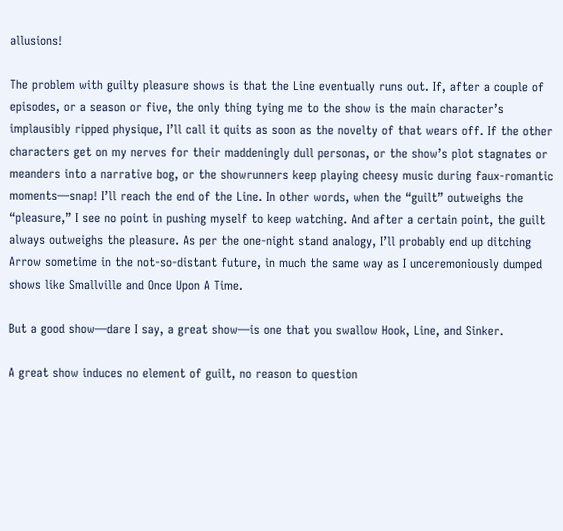allusions!

The problem with guilty pleasure shows is that the Line eventually runs out. If, after a couple of episodes, or a season or five, the only thing tying me to the show is the main character’s implausibly ripped physique, I’ll call it quits as soon as the novelty of that wears off. If the other characters get on my nerves for their maddeningly dull personas, or the show’s plot stagnates or meanders into a narrative bog, or the showrunners keep playing cheesy music during faux-romantic moments—snap! I’ll reach the end of the Line. In other words, when the “guilt” outweighs the “pleasure,” I see no point in pushing myself to keep watching. And after a certain point, the guilt always outweighs the pleasure. As per the one-night stand analogy, I’ll probably end up ditching Arrow sometime in the not-so-distant future, in much the same way as I unceremoniously dumped shows like Smallville and Once Upon A Time.

But a good show—dare I say, a great show—is one that you swallow Hook, Line, and Sinker.

A great show induces no element of guilt, no reason to question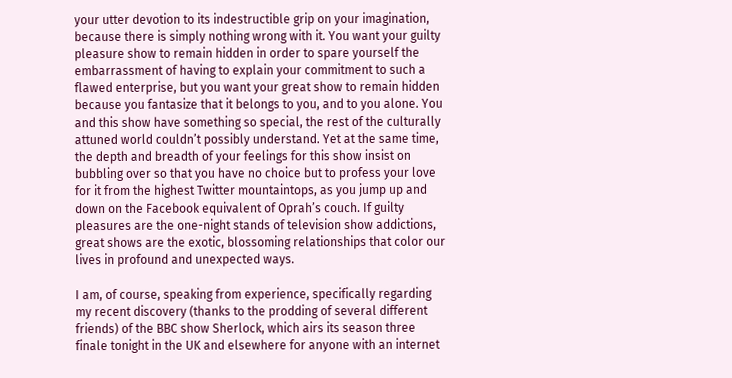your utter devotion to its indestructible grip on your imagination, because there is simply nothing wrong with it. You want your guilty pleasure show to remain hidden in order to spare yourself the embarrassment of having to explain your commitment to such a flawed enterprise, but you want your great show to remain hidden because you fantasize that it belongs to you, and to you alone. You and this show have something so special, the rest of the culturally attuned world couldn’t possibly understand. Yet at the same time, the depth and breadth of your feelings for this show insist on bubbling over so that you have no choice but to profess your love for it from the highest Twitter mountaintops, as you jump up and down on the Facebook equivalent of Oprah’s couch. If guilty pleasures are the one-night stands of television show addictions, great shows are the exotic, blossoming relationships that color our lives in profound and unexpected ways.

I am, of course, speaking from experience, specifically regarding my recent discovery (thanks to the prodding of several different friends) of the BBC show Sherlock, which airs its season three finale tonight in the UK and elsewhere for anyone with an internet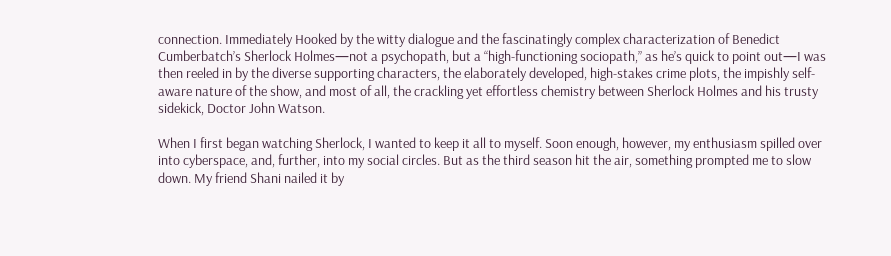connection. Immediately Hooked by the witty dialogue and the fascinatingly complex characterization of Benedict Cumberbatch’s Sherlock Holmes—not a psychopath, but a “high-functioning sociopath,” as he’s quick to point out—I was then reeled in by the diverse supporting characters, the elaborately developed, high-stakes crime plots, the impishly self-aware nature of the show, and most of all, the crackling yet effortless chemistry between Sherlock Holmes and his trusty sidekick, Doctor John Watson.

When I first began watching Sherlock, I wanted to keep it all to myself. Soon enough, however, my enthusiasm spilled over into cyberspace, and, further, into my social circles. But as the third season hit the air, something prompted me to slow down. My friend Shani nailed it by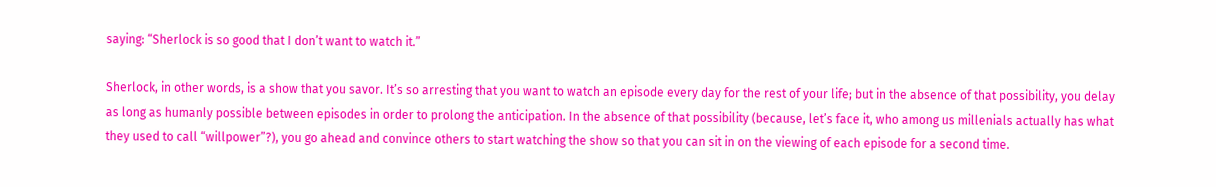saying: “Sherlock is so good that I don’t want to watch it.”

Sherlock, in other words, is a show that you savor. It’s so arresting that you want to watch an episode every day for the rest of your life; but in the absence of that possibility, you delay as long as humanly possible between episodes in order to prolong the anticipation. In the absence of that possibility (because, let’s face it, who among us millenials actually has what they used to call “willpower”?), you go ahead and convince others to start watching the show so that you can sit in on the viewing of each episode for a second time.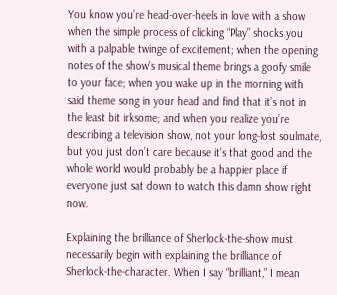You know you’re head-over-heels in love with a show when the simple process of clicking “Play” shocks you with a palpable twinge of excitement; when the opening notes of the show’s musical theme brings a goofy smile to your face; when you wake up in the morning with said theme song in your head and find that it’s not in the least bit irksome; and when you realize you’re describing a television show, not your long-lost soulmate, but you just don’t care because it’s that good and the whole world would probably be a happier place if everyone just sat down to watch this damn show right now.

Explaining the brilliance of Sherlock-the-show must necessarily begin with explaining the brilliance of Sherlock-the-character. When I say “brilliant,” I mean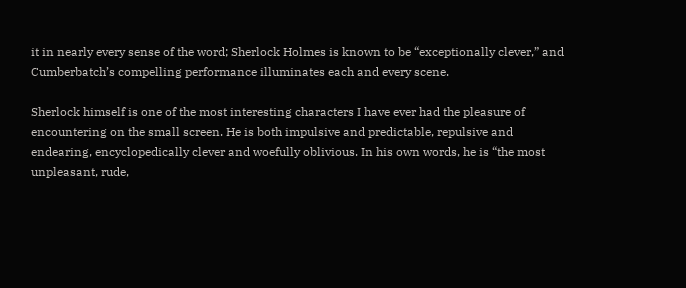it in nearly every sense of the word; Sherlock Holmes is known to be “exceptionally clever,” and Cumberbatch’s compelling performance illuminates each and every scene.

Sherlock himself is one of the most interesting characters I have ever had the pleasure of encountering on the small screen. He is both impulsive and predictable, repulsive and endearing, encyclopedically clever and woefully oblivious. In his own words, he is “the most unpleasant, rude,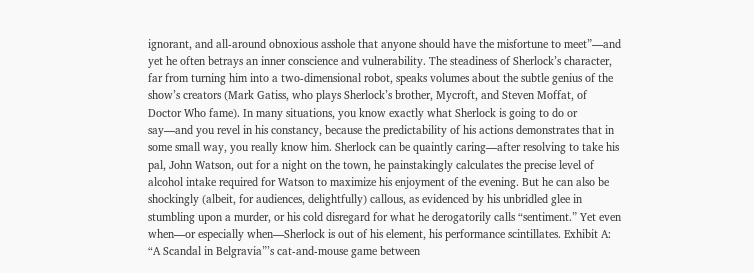ignorant, and all-around obnoxious asshole that anyone should have the misfortune to meet”—and yet he often betrays an inner conscience and vulnerability. The steadiness of Sherlock’s character, far from turning him into a two-dimensional robot, speaks volumes about the subtle genius of the show’s creators (Mark Gatiss, who plays Sherlock’s brother, Mycroft, and Steven Moffat, of Doctor Who fame). In many situations, you know exactly what Sherlock is going to do or say—and you revel in his constancy, because the predictability of his actions demonstrates that in some small way, you really know him. Sherlock can be quaintly caring—after resolving to take his pal, John Watson, out for a night on the town, he painstakingly calculates the precise level of alcohol intake required for Watson to maximize his enjoyment of the evening. But he can also be shockingly (albeit, for audiences, delightfully) callous, as evidenced by his unbridled glee in stumbling upon a murder, or his cold disregard for what he derogatorily calls “sentiment.” Yet even when—or especially when—Sherlock is out of his element, his performance scintillates. Exhibit A: “A Scandal in Belgravia”’s cat-and-mouse game between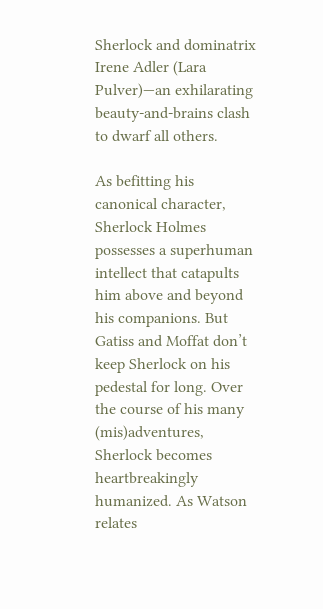Sherlock and dominatrix Irene Adler (Lara Pulver)—an exhilarating beauty-and-brains clash to dwarf all others.

As befitting his canonical character, Sherlock Holmes possesses a superhuman intellect that catapults him above and beyond his companions. But Gatiss and Moffat don’t keep Sherlock on his pedestal for long. Over the course of his many (mis)adventures, Sherlock becomes heartbreakingly humanized. As Watson relates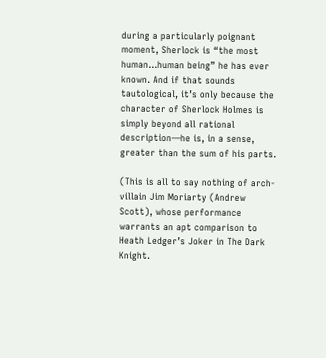during a particularly poignant moment, Sherlock is “the most human…human being” he has ever known. And if that sounds tautological, it’s only because the character of Sherlock Holmes is simply beyond all rational description—he is, in a sense, greater than the sum of his parts.

(This is all to say nothing of arch-villain Jim Moriarty (Andrew Scott), whose performance warrants an apt comparison to Heath Ledger’s Joker in The Dark Knight.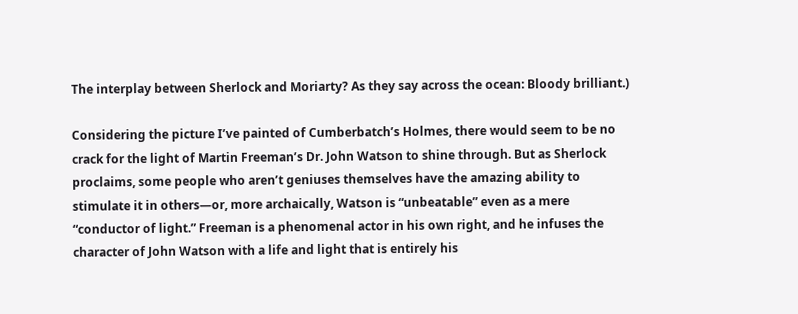The interplay between Sherlock and Moriarty? As they say across the ocean: Bloody brilliant.)

Considering the picture I’ve painted of Cumberbatch’s Holmes, there would seem to be no crack for the light of Martin Freeman’s Dr. John Watson to shine through. But as Sherlock proclaims, some people who aren’t geniuses themselves have the amazing ability to stimulate it in others—or, more archaically, Watson is “unbeatable” even as a mere “conductor of light.” Freeman is a phenomenal actor in his own right, and he infuses the character of John Watson with a life and light that is entirely his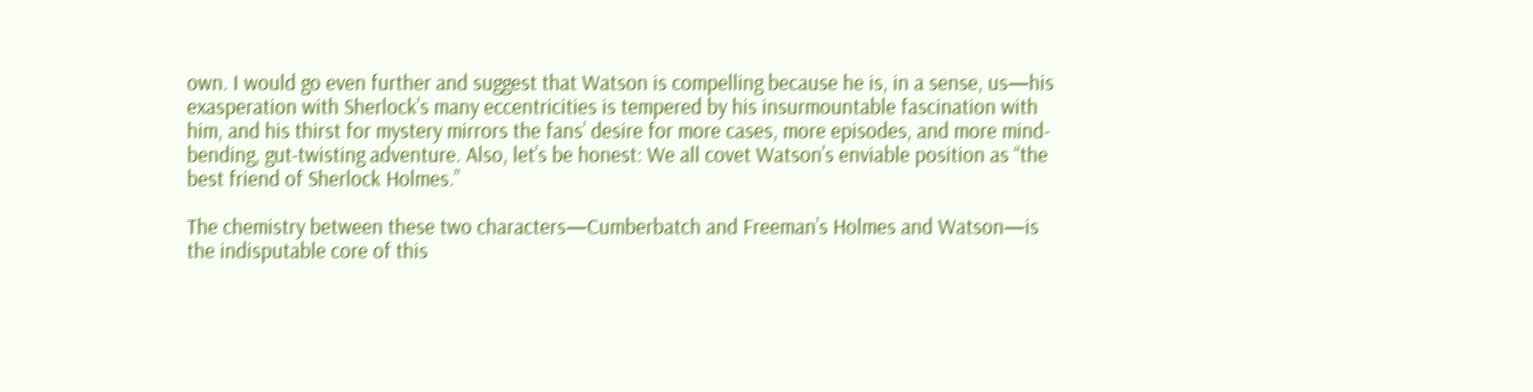own. I would go even further and suggest that Watson is compelling because he is, in a sense, us—his exasperation with Sherlock’s many eccentricities is tempered by his insurmountable fascination with him, and his thirst for mystery mirrors the fans’ desire for more cases, more episodes, and more mind-bending, gut-twisting adventure. Also, let’s be honest: We all covet Watson’s enviable position as “the best friend of Sherlock Holmes.”

The chemistry between these two characters—Cumberbatch and Freeman’s Holmes and Watson—is the indisputable core of this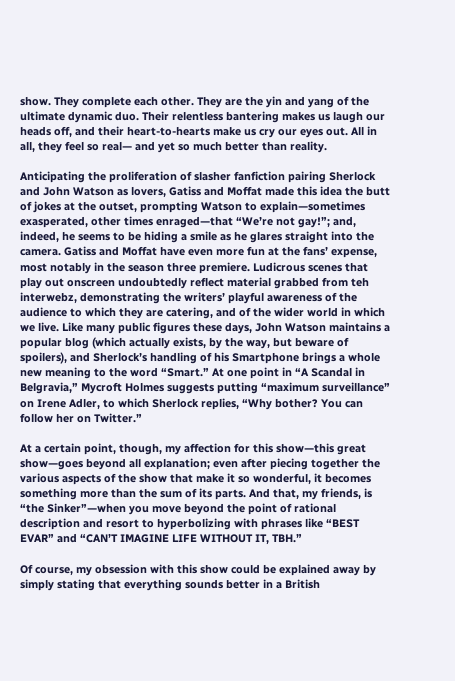show. They complete each other. They are the yin and yang of the ultimate dynamic duo. Their relentless bantering makes us laugh our heads off, and their heart-to-hearts make us cry our eyes out. All in all, they feel so real— and yet so much better than reality.

Anticipating the proliferation of slasher fanfiction pairing Sherlock and John Watson as lovers, Gatiss and Moffat made this idea the butt of jokes at the outset, prompting Watson to explain—sometimes exasperated, other times enraged—that “We’re not gay!”; and, indeed, he seems to be hiding a smile as he glares straight into the camera. Gatiss and Moffat have even more fun at the fans’ expense, most notably in the season three premiere. Ludicrous scenes that play out onscreen undoubtedly reflect material grabbed from teh interwebz, demonstrating the writers’ playful awareness of the audience to which they are catering, and of the wider world in which we live. Like many public figures these days, John Watson maintains a popular blog (which actually exists, by the way, but beware of spoilers), and Sherlock’s handling of his Smartphone brings a whole new meaning to the word “Smart.” At one point in “A Scandal in Belgravia,” Mycroft Holmes suggests putting “maximum surveillance” on Irene Adler, to which Sherlock replies, “Why bother? You can follow her on Twitter.”

At a certain point, though, my affection for this show—this great show—goes beyond all explanation; even after piecing together the various aspects of the show that make it so wonderful, it becomes something more than the sum of its parts. And that, my friends, is “the Sinker”—when you move beyond the point of rational description and resort to hyperbolizing with phrases like “BEST EVAR” and “CAN’T IMAGINE LIFE WITHOUT IT, TBH.”

Of course, my obsession with this show could be explained away by simply stating that everything sounds better in a British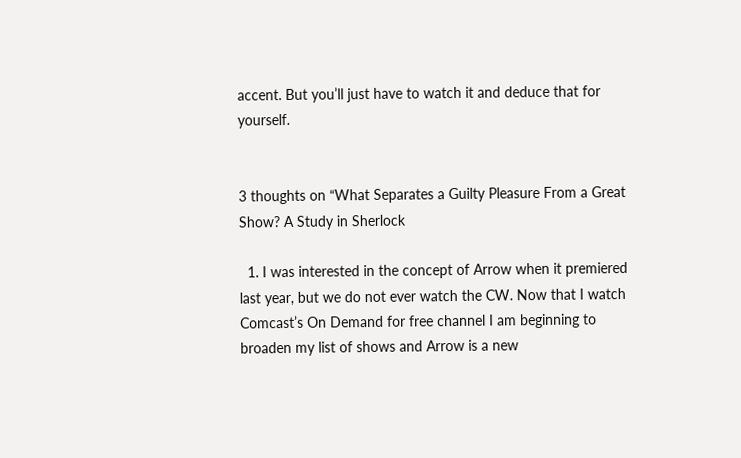accent. But you’ll just have to watch it and deduce that for yourself.


3 thoughts on “What Separates a Guilty Pleasure From a Great Show? A Study in Sherlock

  1. I was interested in the concept of Arrow when it premiered last year, but we do not ever watch the CW. Now that I watch Comcast’s On Demand for free channel I am beginning to broaden my list of shows and Arrow is a new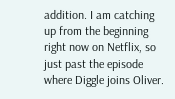addition. I am catching up from the beginning right now on Netflix, so just past the episode where Diggle joins Oliver.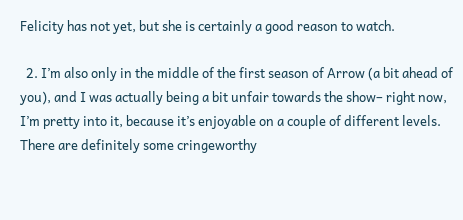Felicity has not yet, but she is certainly a good reason to watch.

  2. I’m also only in the middle of the first season of Arrow (a bit ahead of you), and I was actually being a bit unfair towards the show– right now, I’m pretty into it, because it’s enjoyable on a couple of different levels. There are definitely some cringeworthy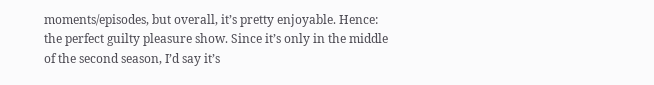moments/episodes, but overall, it’s pretty enjoyable. Hence: the perfect guilty pleasure show. Since it’s only in the middle of the second season, I’d say it’s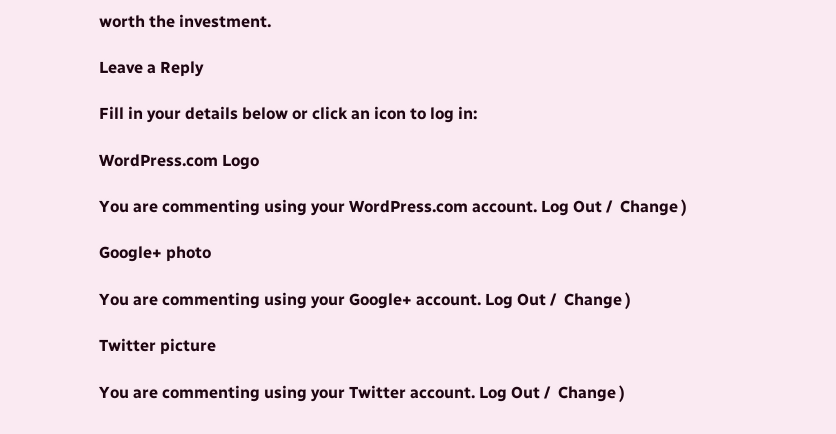worth the investment.

Leave a Reply

Fill in your details below or click an icon to log in:

WordPress.com Logo

You are commenting using your WordPress.com account. Log Out /  Change )

Google+ photo

You are commenting using your Google+ account. Log Out /  Change )

Twitter picture

You are commenting using your Twitter account. Log Out /  Change )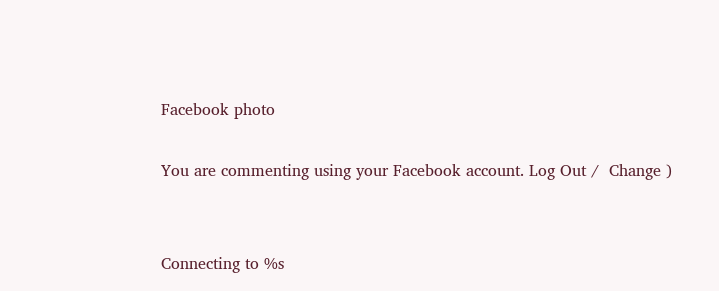Facebook photo

You are commenting using your Facebook account. Log Out /  Change )


Connecting to %s